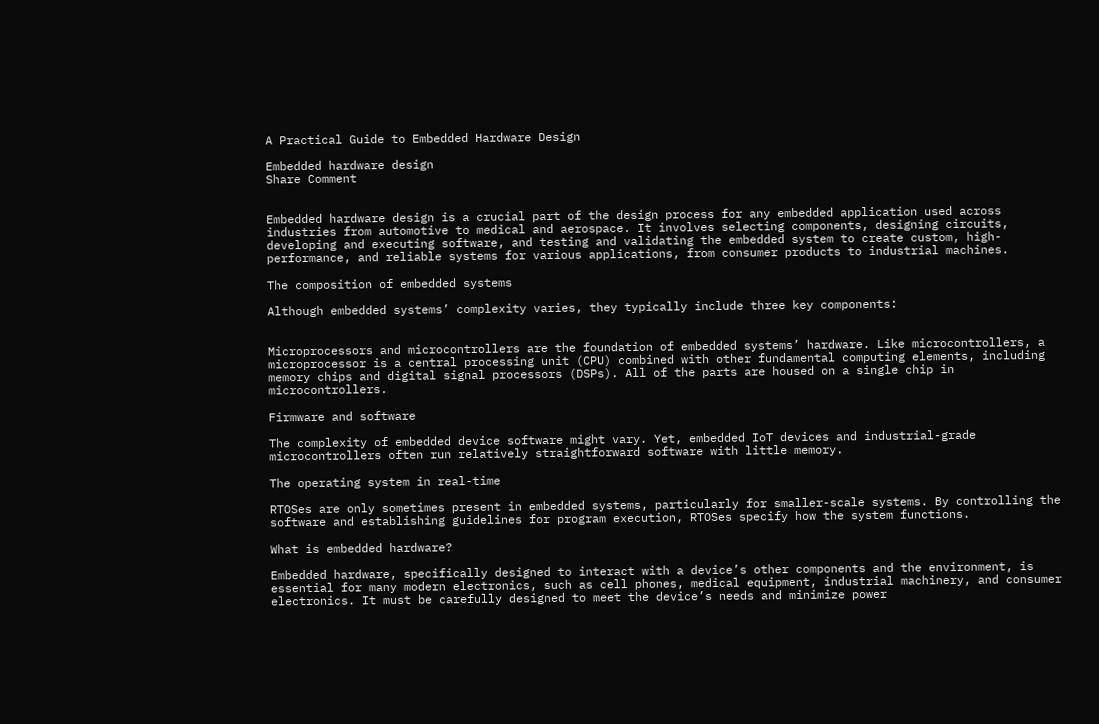A Practical Guide to Embedded Hardware Design

Embedded hardware design
Share Comment


Embedded hardware design is a crucial part of the design process for any embedded application used across industries from automotive to medical and aerospace. It involves selecting components, designing circuits, developing and executing software, and testing and validating the embedded system to create custom, high-performance, and reliable systems for various applications, from consumer products to industrial machines.

The composition of embedded systems

Although embedded systems’ complexity varies, they typically include three key components:


Microprocessors and microcontrollers are the foundation of embedded systems’ hardware. Like microcontrollers, a microprocessor is a central processing unit (CPU) combined with other fundamental computing elements, including memory chips and digital signal processors (DSPs). All of the parts are housed on a single chip in microcontrollers.

Firmware and software

The complexity of embedded device software might vary. Yet, embedded IoT devices and industrial-grade microcontrollers often run relatively straightforward software with little memory.

The operating system in real-time

RTOSes are only sometimes present in embedded systems, particularly for smaller-scale systems. By controlling the software and establishing guidelines for program execution, RTOSes specify how the system functions.

What is embedded hardware?

Embedded hardware, specifically designed to interact with a device’s other components and the environment, is essential for many modern electronics, such as cell phones, medical equipment, industrial machinery, and consumer electronics. It must be carefully designed to meet the device’s needs and minimize power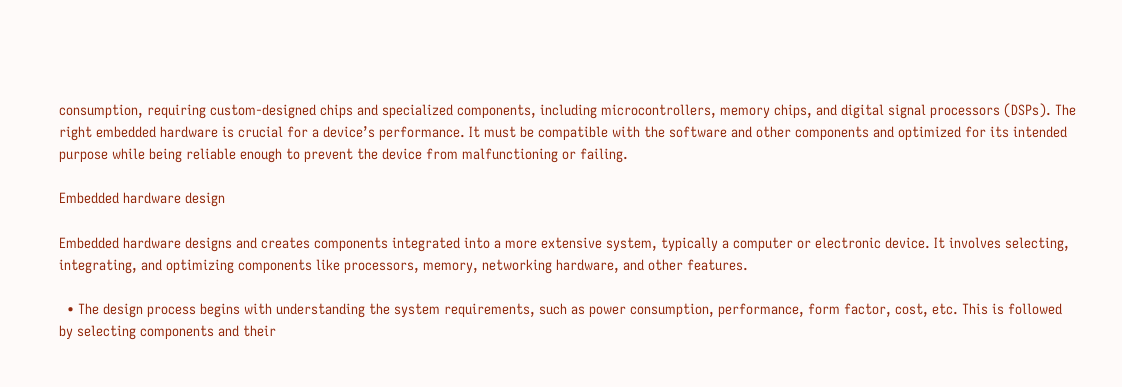consumption, requiring custom-designed chips and specialized components, including microcontrollers, memory chips, and digital signal processors (DSPs). The right embedded hardware is crucial for a device’s performance. It must be compatible with the software and other components and optimized for its intended purpose while being reliable enough to prevent the device from malfunctioning or failing.

Embedded hardware design

Embedded hardware designs and creates components integrated into a more extensive system, typically a computer or electronic device. It involves selecting, integrating, and optimizing components like processors, memory, networking hardware, and other features.

  • The design process begins with understanding the system requirements, such as power consumption, performance, form factor, cost, etc. This is followed by selecting components and their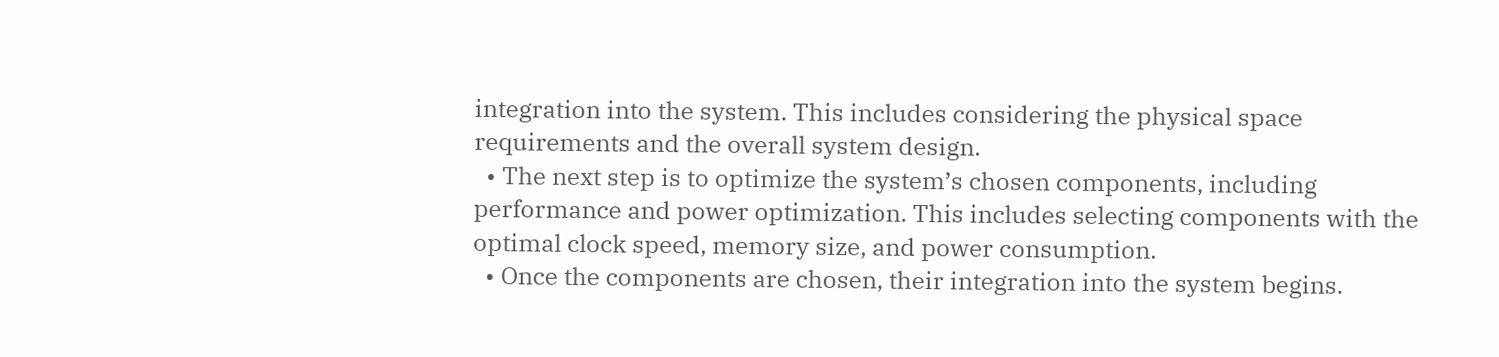integration into the system. This includes considering the physical space requirements and the overall system design.
  • The next step is to optimize the system’s chosen components, including performance and power optimization. This includes selecting components with the optimal clock speed, memory size, and power consumption.
  • Once the components are chosen, their integration into the system begins.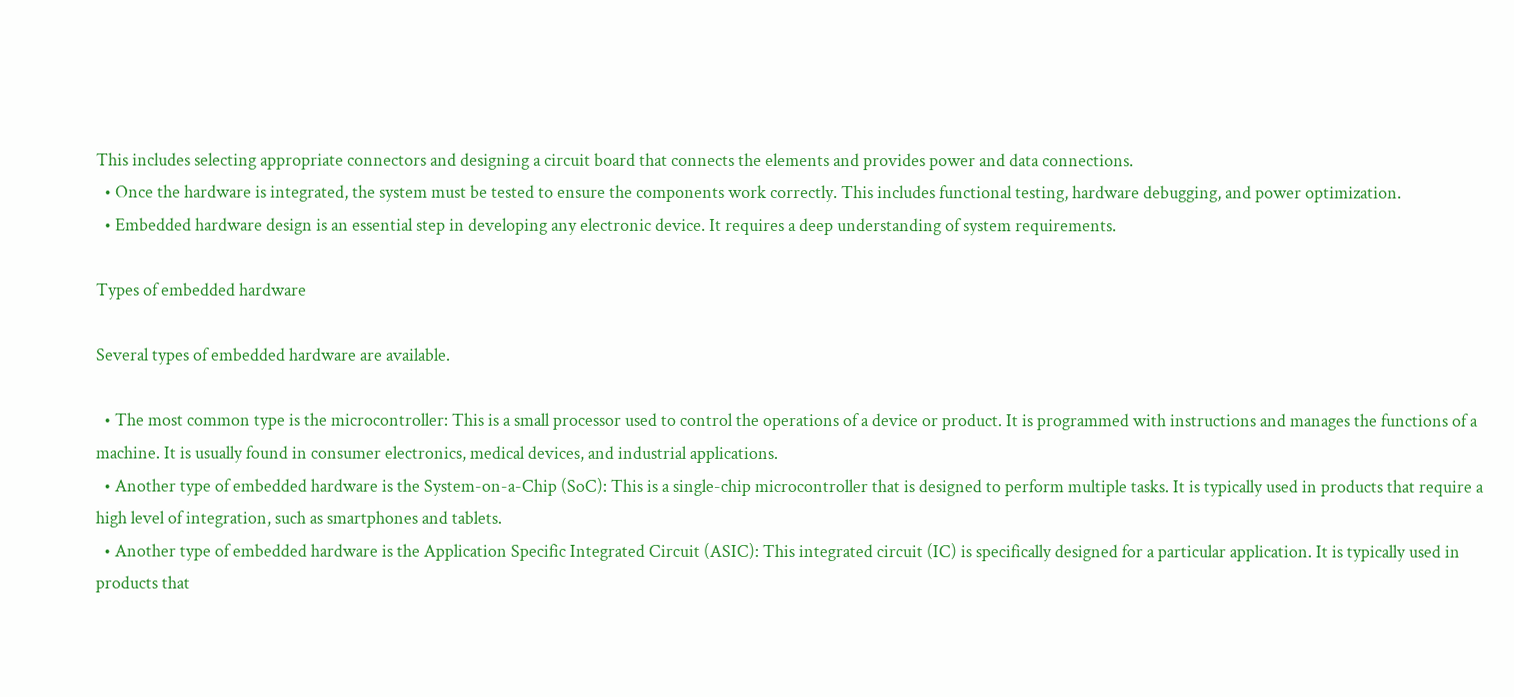This includes selecting appropriate connectors and designing a circuit board that connects the elements and provides power and data connections.
  • Once the hardware is integrated, the system must be tested to ensure the components work correctly. This includes functional testing, hardware debugging, and power optimization.
  • Embedded hardware design is an essential step in developing any electronic device. It requires a deep understanding of system requirements.

Types of embedded hardware

Several types of embedded hardware are available.

  • The most common type is the microcontroller: This is a small processor used to control the operations of a device or product. It is programmed with instructions and manages the functions of a machine. It is usually found in consumer electronics, medical devices, and industrial applications.
  • Another type of embedded hardware is the System-on-a-Chip (SoC): This is a single-chip microcontroller that is designed to perform multiple tasks. It is typically used in products that require a high level of integration, such as smartphones and tablets.
  • Another type of embedded hardware is the Application Specific Integrated Circuit (ASIC): This integrated circuit (IC) is specifically designed for a particular application. It is typically used in products that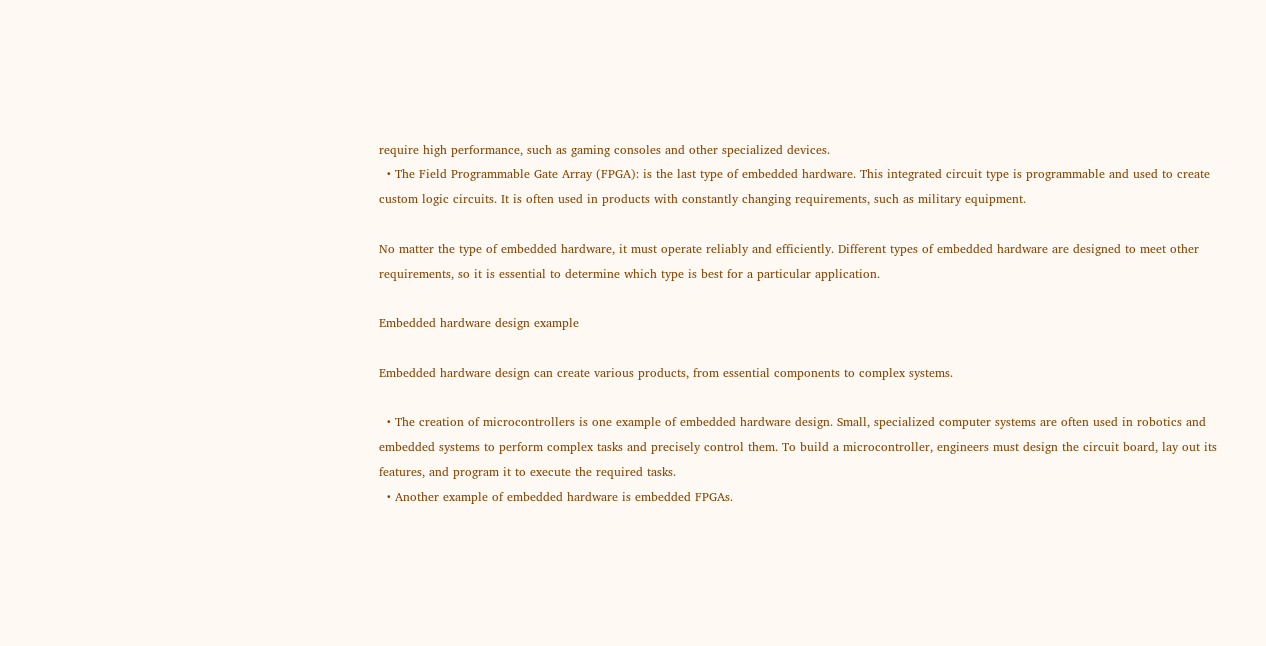require high performance, such as gaming consoles and other specialized devices.
  • The Field Programmable Gate Array (FPGA): is the last type of embedded hardware. This integrated circuit type is programmable and used to create custom logic circuits. It is often used in products with constantly changing requirements, such as military equipment.

No matter the type of embedded hardware, it must operate reliably and efficiently. Different types of embedded hardware are designed to meet other requirements, so it is essential to determine which type is best for a particular application.

Embedded hardware design example

Embedded hardware design can create various products, from essential components to complex systems.

  • The creation of microcontrollers is one example of embedded hardware design. Small, specialized computer systems are often used in robotics and embedded systems to perform complex tasks and precisely control them. To build a microcontroller, engineers must design the circuit board, lay out its features, and program it to execute the required tasks.
  • Another example of embedded hardware is embedded FPGAs.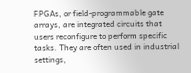FPGAs, or field-programmable gate arrays, are integrated circuits that users reconfigure to perform specific tasks. They are often used in industrial settings,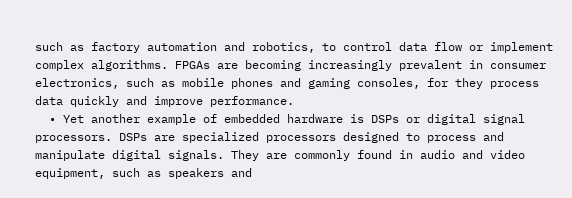such as factory automation and robotics, to control data flow or implement complex algorithms. FPGAs are becoming increasingly prevalent in consumer electronics, such as mobile phones and gaming consoles, for they process data quickly and improve performance.
  • Yet another example of embedded hardware is DSPs or digital signal processors. DSPs are specialized processors designed to process and manipulate digital signals. They are commonly found in audio and video equipment, such as speakers and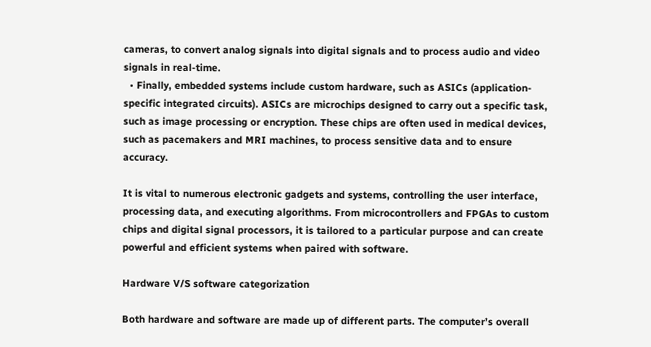cameras, to convert analog signals into digital signals and to process audio and video signals in real-time.
  • Finally, embedded systems include custom hardware, such as ASICs (application-specific integrated circuits). ASICs are microchips designed to carry out a specific task, such as image processing or encryption. These chips are often used in medical devices, such as pacemakers and MRI machines, to process sensitive data and to ensure accuracy.

It is vital to numerous electronic gadgets and systems, controlling the user interface, processing data, and executing algorithms. From microcontrollers and FPGAs to custom chips and digital signal processors, it is tailored to a particular purpose and can create powerful and efficient systems when paired with software.

Hardware V/S software categorization

Both hardware and software are made up of different parts. The computer’s overall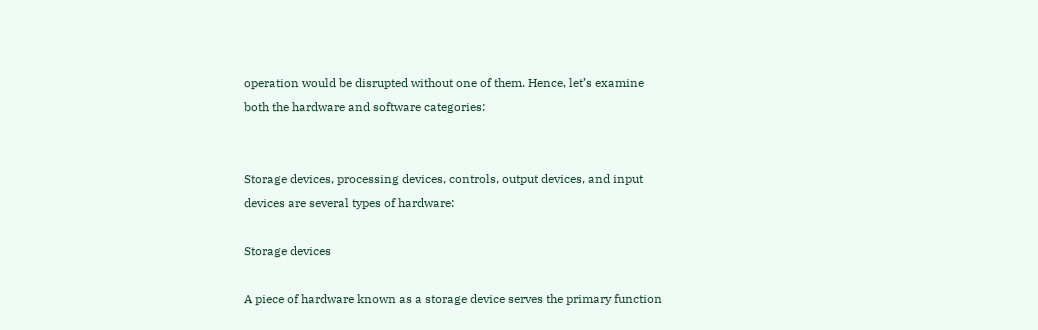operation would be disrupted without one of them. Hence, let’s examine both the hardware and software categories:


Storage devices, processing devices, controls, output devices, and input devices are several types of hardware:

Storage devices

A piece of hardware known as a storage device serves the primary function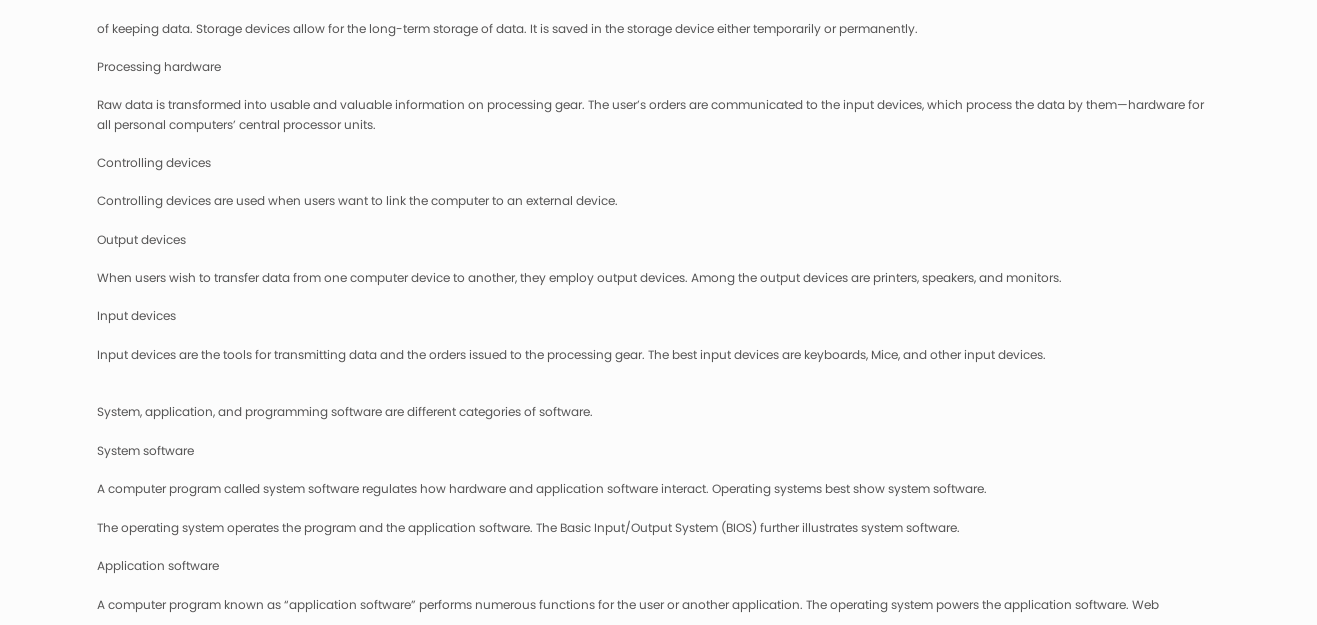of keeping data. Storage devices allow for the long-term storage of data. It is saved in the storage device either temporarily or permanently.

Processing hardware

Raw data is transformed into usable and valuable information on processing gear. The user’s orders are communicated to the input devices, which process the data by them—hardware for all personal computers’ central processor units.

Controlling devices

Controlling devices are used when users want to link the computer to an external device.

Output devices

When users wish to transfer data from one computer device to another, they employ output devices. Among the output devices are printers, speakers, and monitors.

Input devices

Input devices are the tools for transmitting data and the orders issued to the processing gear. The best input devices are keyboards, Mice, and other input devices.


System, application, and programming software are different categories of software.

System software

A computer program called system software regulates how hardware and application software interact. Operating systems best show system software.

The operating system operates the program and the application software. The Basic Input/Output System (BIOS) further illustrates system software.

Application software

A computer program known as “application software” performs numerous functions for the user or another application. The operating system powers the application software. Web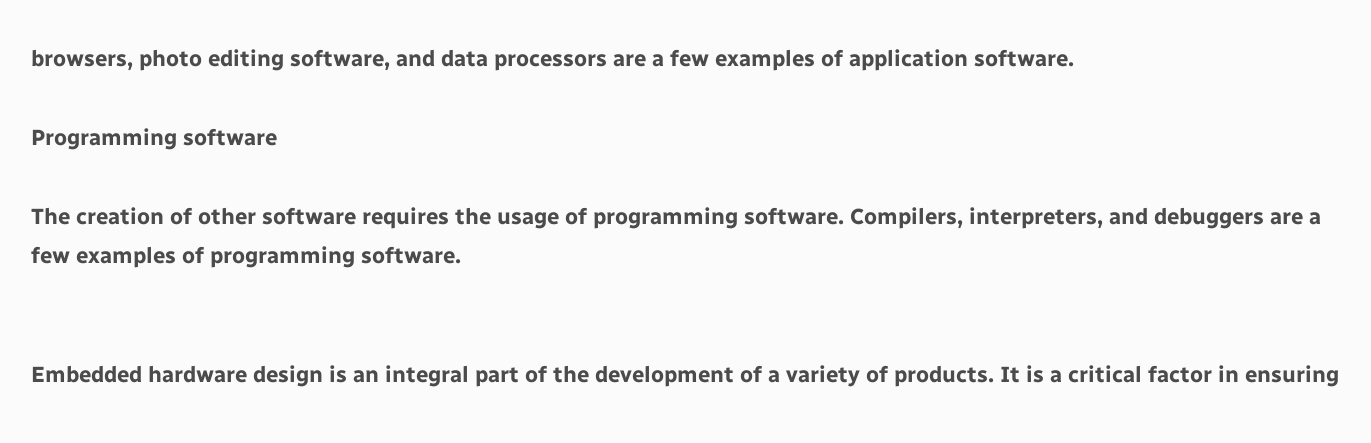browsers, photo editing software, and data processors are a few examples of application software.

Programming software

The creation of other software requires the usage of programming software. Compilers, interpreters, and debuggers are a few examples of programming software.


Embedded hardware design is an integral part of the development of a variety of products. It is a critical factor in ensuring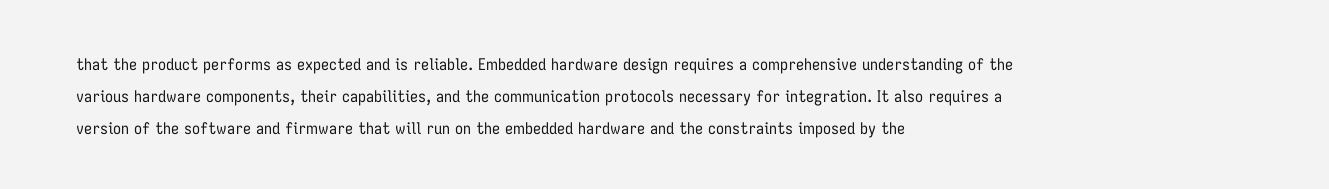that the product performs as expected and is reliable. Embedded hardware design requires a comprehensive understanding of the various hardware components, their capabilities, and the communication protocols necessary for integration. It also requires a version of the software and firmware that will run on the embedded hardware and the constraints imposed by the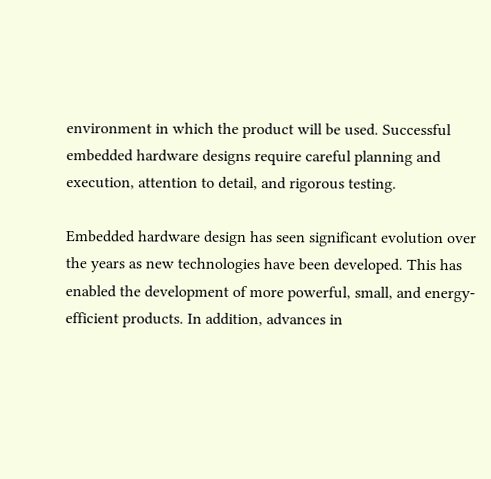environment in which the product will be used. Successful embedded hardware designs require careful planning and execution, attention to detail, and rigorous testing.

Embedded hardware design has seen significant evolution over the years as new technologies have been developed. This has enabled the development of more powerful, small, and energy-efficient products. In addition, advances in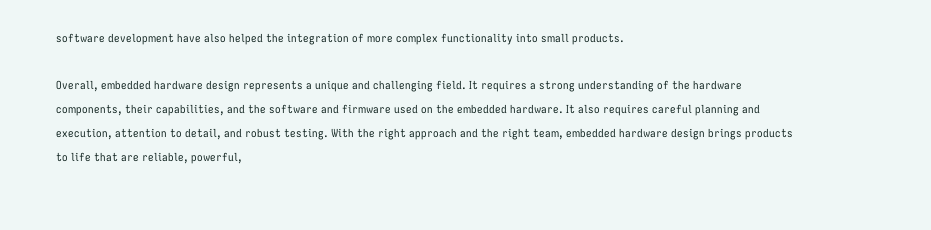software development have also helped the integration of more complex functionality into small products.

Overall, embedded hardware design represents a unique and challenging field. It requires a strong understanding of the hardware components, their capabilities, and the software and firmware used on the embedded hardware. It also requires careful planning and execution, attention to detail, and robust testing. With the right approach and the right team, embedded hardware design brings products to life that are reliable, powerful,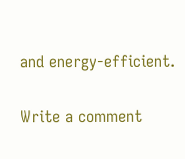and energy-efficient.

Write a comment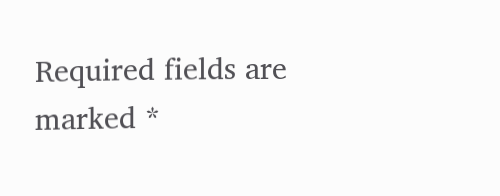Required fields are marked *